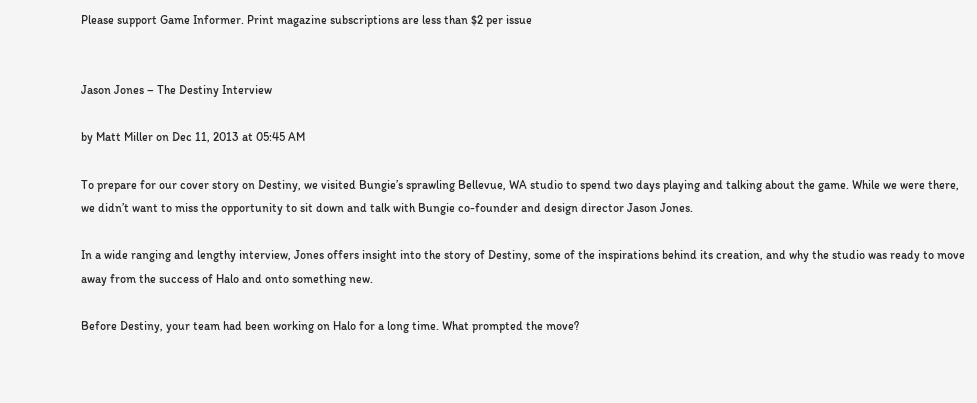Please support Game Informer. Print magazine subscriptions are less than $2 per issue


Jason Jones – The Destiny Interview

by Matt Miller on Dec 11, 2013 at 05:45 AM

To prepare for our cover story on Destiny, we visited Bungie’s sprawling Bellevue, WA studio to spend two days playing and talking about the game. While we were there, we didn’t want to miss the opportunity to sit down and talk with Bungie co-founder and design director Jason Jones.

In a wide ranging and lengthy interview, Jones offers insight into the story of Destiny, some of the inspirations behind its creation, and why the studio was ready to move away from the success of Halo and onto something new.

Before Destiny, your team had been working on Halo for a long time. What prompted the move?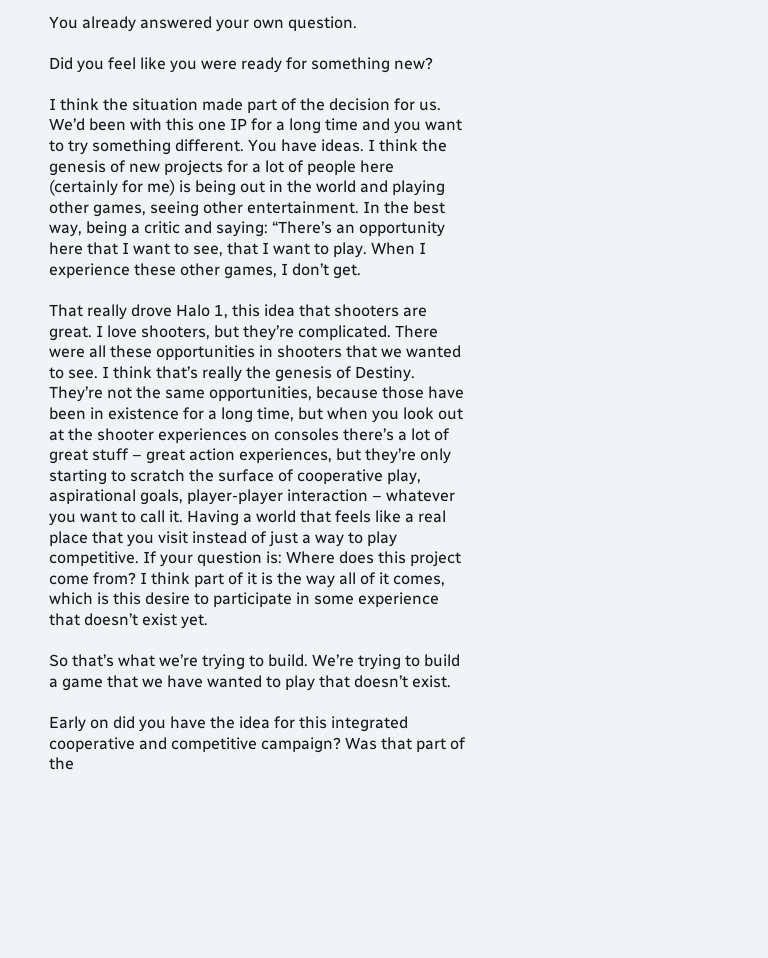You already answered your own question.

Did you feel like you were ready for something new?

I think the situation made part of the decision for us. We’d been with this one IP for a long time and you want to try something different. You have ideas. I think the genesis of new projects for a lot of people here (certainly for me) is being out in the world and playing other games, seeing other entertainment. In the best way, being a critic and saying: “There’s an opportunity here that I want to see, that I want to play. When I experience these other games, I don’t get.

That really drove Halo 1, this idea that shooters are great. I love shooters, but they’re complicated. There were all these opportunities in shooters that we wanted to see. I think that’s really the genesis of Destiny. They’re not the same opportunities, because those have been in existence for a long time, but when you look out at the shooter experiences on consoles there’s a lot of great stuff – great action experiences, but they’re only starting to scratch the surface of cooperative play, aspirational goals, player-player interaction – whatever you want to call it. Having a world that feels like a real place that you visit instead of just a way to play competitive. If your question is: Where does this project come from? I think part of it is the way all of it comes, which is this desire to participate in some experience that doesn’t exist yet.

So that’s what we’re trying to build. We’re trying to build a game that we have wanted to play that doesn’t exist.

Early on did you have the idea for this integrated cooperative and competitive campaign? Was that part of the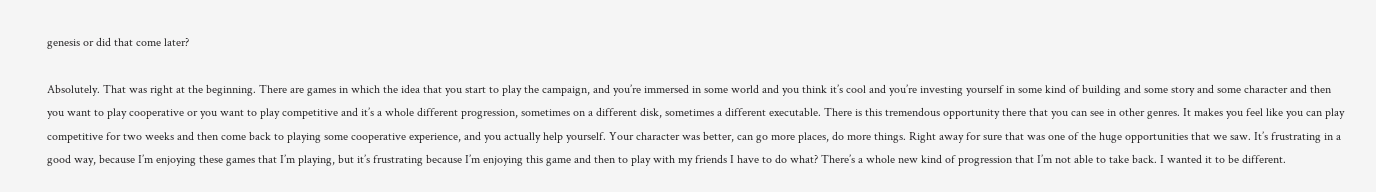genesis or did that come later?

Absolutely. That was right at the beginning. There are games in which the idea that you start to play the campaign, and you’re immersed in some world and you think it’s cool and you’re investing yourself in some kind of building and some story and some character and then you want to play cooperative or you want to play competitive and it’s a whole different progression, sometimes on a different disk, sometimes a different executable. There is this tremendous opportunity there that you can see in other genres. It makes you feel like you can play competitive for two weeks and then come back to playing some cooperative experience, and you actually help yourself. Your character was better, can go more places, do more things. Right away for sure that was one of the huge opportunities that we saw. It’s frustrating in a good way, because I’m enjoying these games that I’m playing, but it’s frustrating because I’m enjoying this game and then to play with my friends I have to do what? There’s a whole new kind of progression that I’m not able to take back. I wanted it to be different.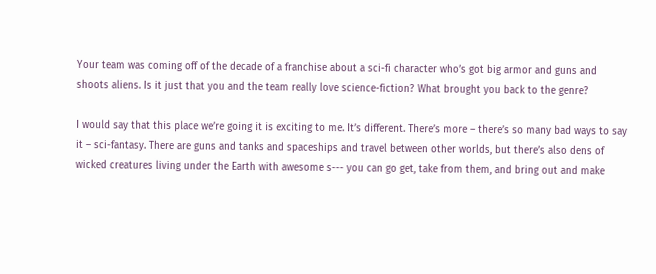Your team was coming off of the decade of a franchise about a sci-fi character who’s got big armor and guns and shoots aliens. Is it just that you and the team really love science-fiction? What brought you back to the genre?

I would say that this place we’re going it is exciting to me. It’s different. There’s more – there’s so many bad ways to say it – sci-fantasy. There are guns and tanks and spaceships and travel between other worlds, but there’s also dens of wicked creatures living under the Earth with awesome s--- you can go get, take from them, and bring out and make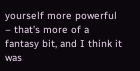yourself more powerful – that’s more of a fantasy bit, and I think it was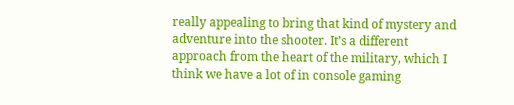really appealing to bring that kind of mystery and adventure into the shooter. It’s a different approach from the heart of the military, which I think we have a lot of in console gaming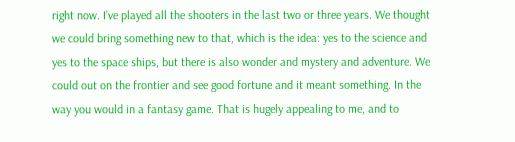right now. I’ve played all the shooters in the last two or three years. We thought we could bring something new to that, which is the idea: yes to the science and yes to the space ships, but there is also wonder and mystery and adventure. We could out on the frontier and see good fortune and it meant something. In the way you would in a fantasy game. That is hugely appealing to me, and to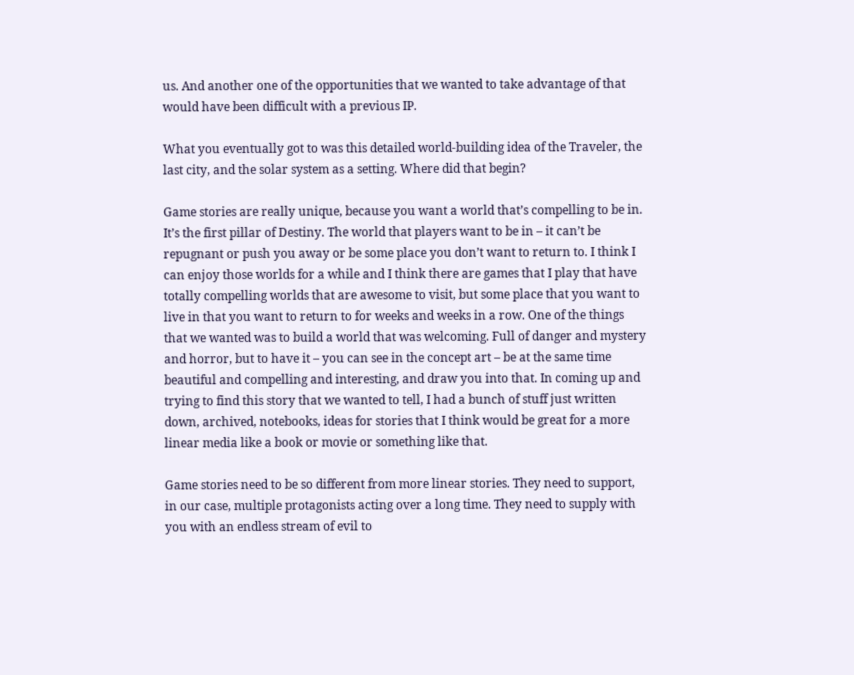us. And another one of the opportunities that we wanted to take advantage of that would have been difficult with a previous IP.

What you eventually got to was this detailed world-building idea of the Traveler, the last city, and the solar system as a setting. Where did that begin?

Game stories are really unique, because you want a world that’s compelling to be in. It’s the first pillar of Destiny. The world that players want to be in – it can’t be repugnant or push you away or be some place you don’t want to return to. I think I can enjoy those worlds for a while and I think there are games that I play that have totally compelling worlds that are awesome to visit, but some place that you want to live in that you want to return to for weeks and weeks in a row. One of the things that we wanted was to build a world that was welcoming. Full of danger and mystery and horror, but to have it – you can see in the concept art – be at the same time beautiful and compelling and interesting, and draw you into that. In coming up and trying to find this story that we wanted to tell, I had a bunch of stuff just written down, archived, notebooks, ideas for stories that I think would be great for a more linear media like a book or movie or something like that.

Game stories need to be so different from more linear stories. They need to support, in our case, multiple protagonists acting over a long time. They need to supply with you with an endless stream of evil to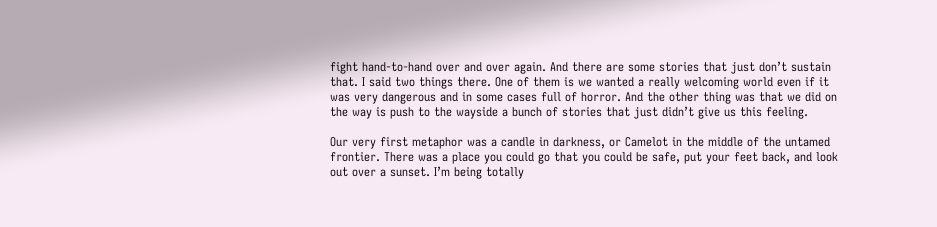fight hand-to-hand over and over again. And there are some stories that just don’t sustain that. I said two things there. One of them is we wanted a really welcoming world even if it was very dangerous and in some cases full of horror. And the other thing was that we did on the way is push to the wayside a bunch of stories that just didn’t give us this feeling.

Our very first metaphor was a candle in darkness, or Camelot in the middle of the untamed frontier. There was a place you could go that you could be safe, put your feet back, and look out over a sunset. I’m being totally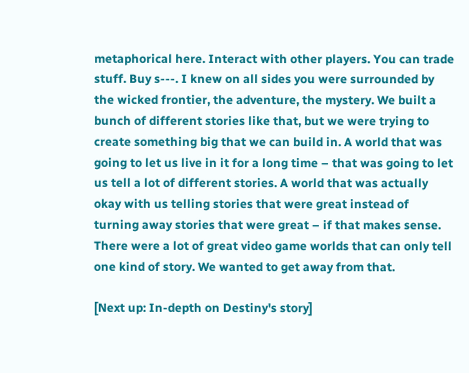metaphorical here. Interact with other players. You can trade stuff. Buy s---. I knew on all sides you were surrounded by the wicked frontier, the adventure, the mystery. We built a bunch of different stories like that, but we were trying to create something big that we can build in. A world that was going to let us live in it for a long time – that was going to let us tell a lot of different stories. A world that was actually okay with us telling stories that were great instead of turning away stories that were great – if that makes sense. There were a lot of great video game worlds that can only tell one kind of story. We wanted to get away from that.

[Next up: In-depth on Destiny's story]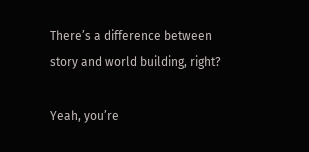There’s a difference between story and world building, right?

Yeah, you’re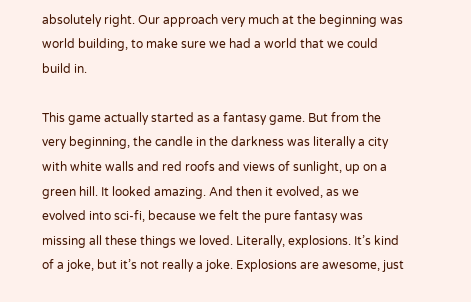absolutely right. Our approach very much at the beginning was world building, to make sure we had a world that we could build in.

This game actually started as a fantasy game. But from the very beginning, the candle in the darkness was literally a city with white walls and red roofs and views of sunlight, up on a green hill. It looked amazing. And then it evolved, as we evolved into sci-fi, because we felt the pure fantasy was missing all these things we loved. Literally, explosions. It’s kind of a joke, but it’s not really a joke. Explosions are awesome, just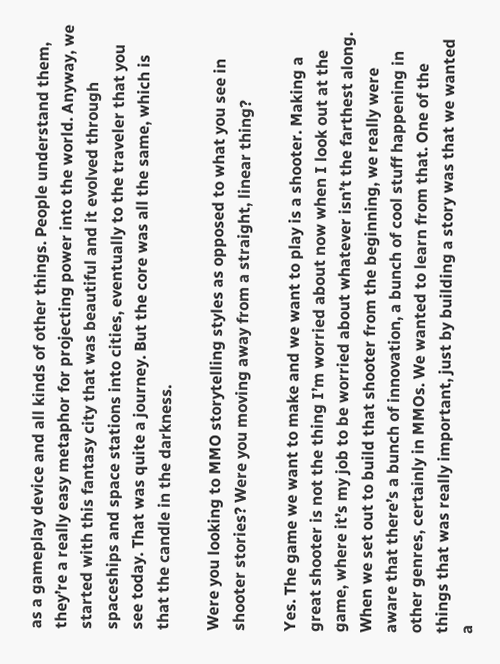as a gameplay device and all kinds of other things. People understand them, they’re a really easy metaphor for projecting power into the world. Anyway, we started with this fantasy city that was beautiful and it evolved through spaceships and space stations into cities, eventually to the traveler that you see today. That was quite a journey. But the core was all the same, which is that the candle in the darkness.

Were you looking to MMO storytelling styles as opposed to what you see in shooter stories? Were you moving away from a straight, linear thing?

Yes. The game we want to make and we want to play is a shooter. Making a great shooter is not the thing I’m worried about now when I look out at the game, where it’s my job to be worried about whatever isn’t the farthest along. When we set out to build that shooter from the beginning, we really were aware that there’s a bunch of innovation, a bunch of cool stuff happening in other genres, certainly in MMOs. We wanted to learn from that. One of the things that was really important, just by building a story was that we wanted a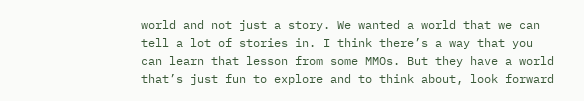world and not just a story. We wanted a world that we can tell a lot of stories in. I think there’s a way that you can learn that lesson from some MMOs. But they have a world that’s just fun to explore and to think about, look forward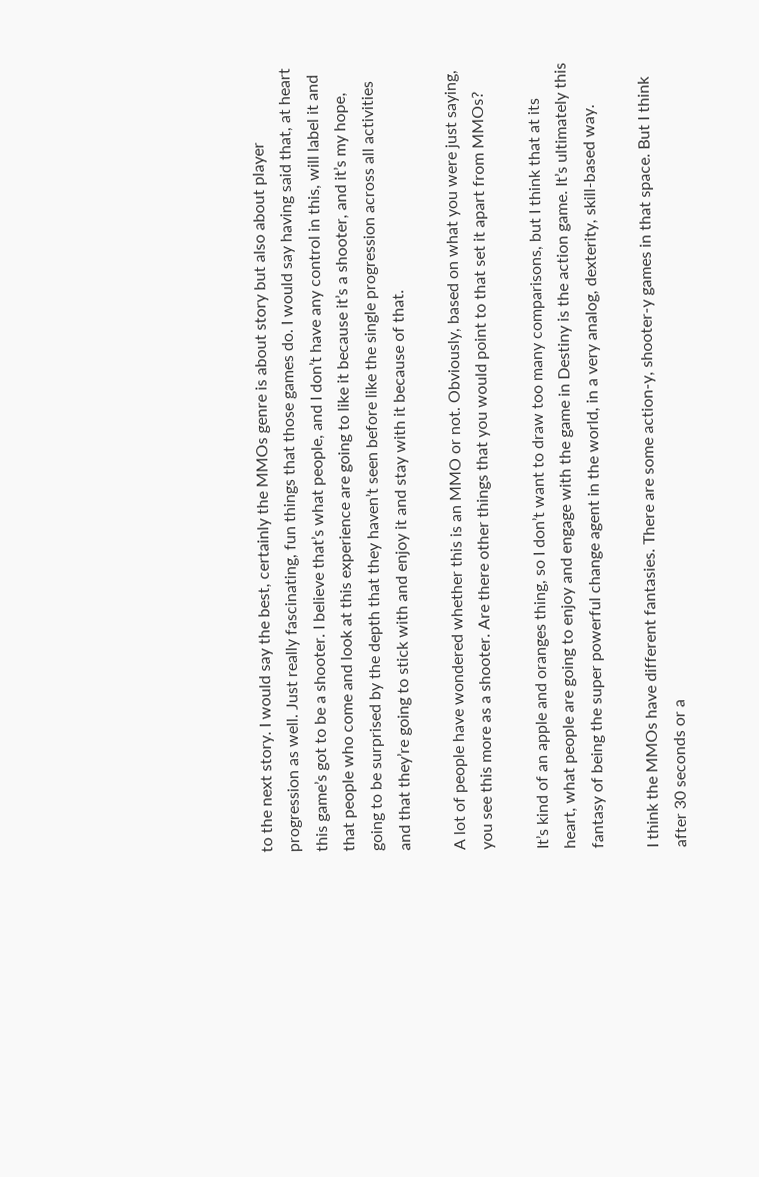to the next story. I would say the best, certainly the MMOs genre is about story but also about player progression as well. Just really fascinating, fun things that those games do. I would say having said that, at heart this game’s got to be a shooter. I believe that’s what people, and I don’t have any control in this, will label it and that people who come and look at this experience are going to like it because it’s a shooter, and it’s my hope, going to be surprised by the depth that they haven’t seen before like the single progression across all activities and that they’re going to stick with and enjoy it and stay with it because of that.

A lot of people have wondered whether this is an MMO or not. Obviously, based on what you were just saying, you see this more as a shooter. Are there other things that you would point to that set it apart from MMOs?

It’s kind of an apple and oranges thing, so I don’t want to draw too many comparisons, but I think that at its heart, what people are going to enjoy and engage with the game in Destiny is the action game. It’s ultimately this fantasy of being the super powerful change agent in the world, in a very analog, dexterity, skill-based way.

I think the MMOs have different fantasies. There are some action-y, shooter-y games in that space. But I think after 30 seconds or a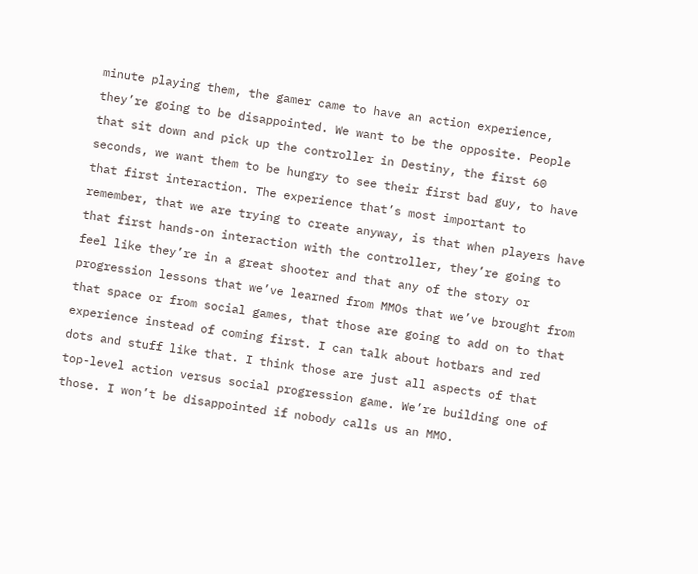minute playing them, the gamer came to have an action experience, they’re going to be disappointed. We want to be the opposite. People that sit down and pick up the controller in Destiny, the first 60 seconds, we want them to be hungry to see their first bad guy, to have that first interaction. The experience that’s most important to remember, that we are trying to create anyway, is that when players have that first hands-on interaction with the controller, they’re going to feel like they’re in a great shooter and that any of the story or progression lessons that we’ve learned from MMOs that we’ve brought from that space or from social games, that those are going to add on to that experience instead of coming first. I can talk about hotbars and red dots and stuff like that. I think those are just all aspects of that top-level action versus social progression game. We’re building one of those. I won’t be disappointed if nobody calls us an MMO.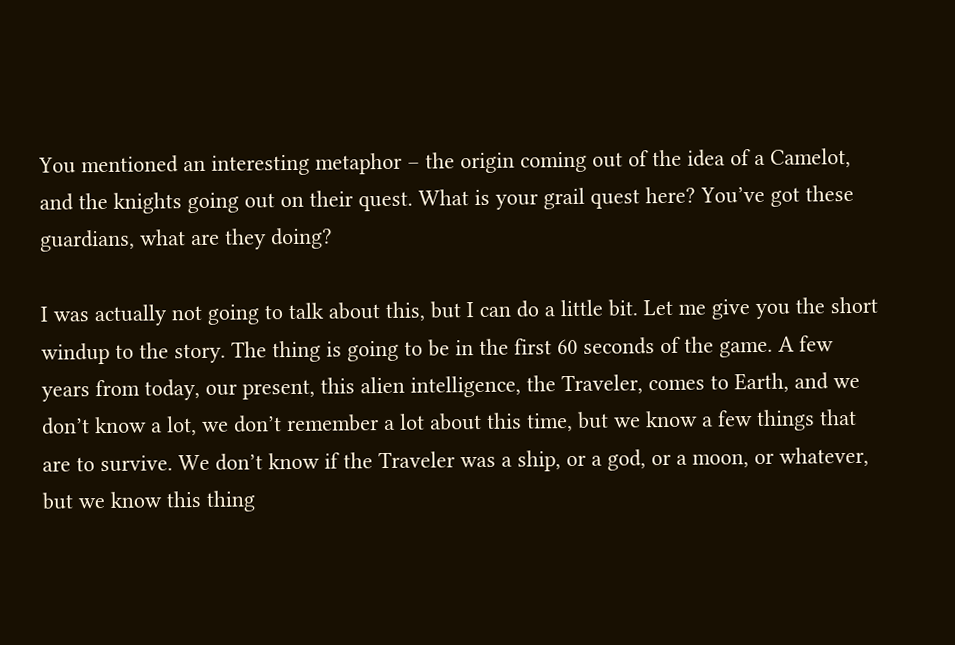You mentioned an interesting metaphor – the origin coming out of the idea of a Camelot, and the knights going out on their quest. What is your grail quest here? You’ve got these guardians, what are they doing?

I was actually not going to talk about this, but I can do a little bit. Let me give you the short windup to the story. The thing is going to be in the first 60 seconds of the game. A few years from today, our present, this alien intelligence, the Traveler, comes to Earth, and we don’t know a lot, we don’t remember a lot about this time, but we know a few things that are to survive. We don’t know if the Traveler was a ship, or a god, or a moon, or whatever, but we know this thing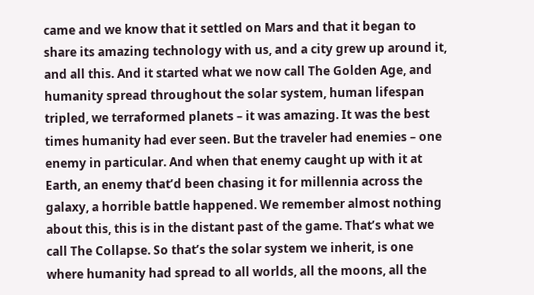came and we know that it settled on Mars and that it began to share its amazing technology with us, and a city grew up around it, and all this. And it started what we now call The Golden Age, and humanity spread throughout the solar system, human lifespan tripled, we terraformed planets – it was amazing. It was the best times humanity had ever seen. But the traveler had enemies – one enemy in particular. And when that enemy caught up with it at Earth, an enemy that’d been chasing it for millennia across the galaxy, a horrible battle happened. We remember almost nothing about this, this is in the distant past of the game. That’s what we call The Collapse. So that’s the solar system we inherit, is one where humanity had spread to all worlds, all the moons, all the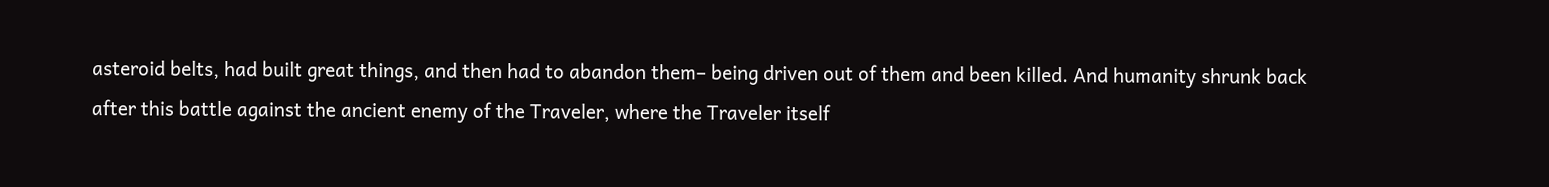asteroid belts, had built great things, and then had to abandon them– being driven out of them and been killed. And humanity shrunk back after this battle against the ancient enemy of the Traveler, where the Traveler itself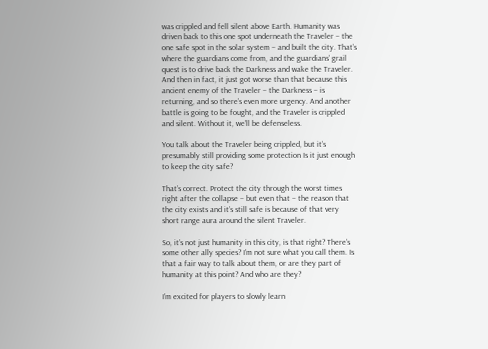was crippled and fell silent above Earth. Humanity was driven back to this one spot underneath the Traveler – the one safe spot in the solar system – and built the city. That’s where the guardians come from, and the guardians’ grail quest is to drive back the Darkness and wake the Traveler. And then in fact, it just got worse than that because this ancient enemy of the Traveler – the Darkness – is returning, and so there’s even more urgency. And another battle is going to be fought, and the Traveler is crippled and silent. Without it, we’ll be defenseless.

You talk about the Traveler being crippled, but it’s presumably still providing some protection Is it just enough to keep the city safe?

That’s correct. Protect the city through the worst times right after the collapse – but even that – the reason that the city exists and it’s still safe is because of that very short range aura around the silent Traveler.

So, it’s not just humanity in this city, is that right? There’s some other ally species? I’m not sure what you call them. Is that a fair way to talk about them, or are they part of humanity at this point? And who are they?

I’m excited for players to slowly learn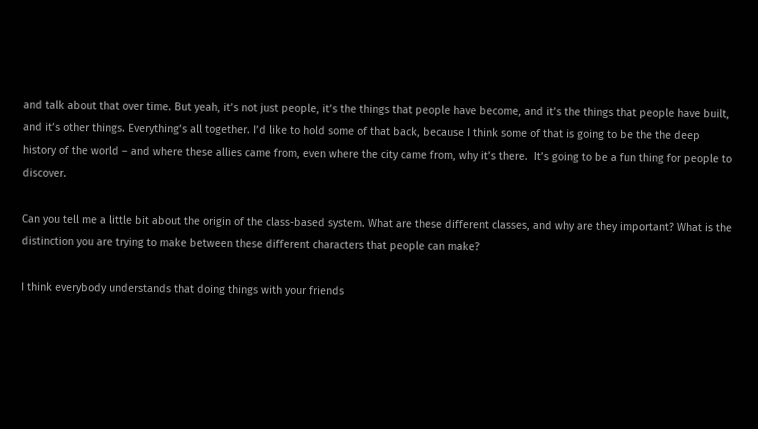and talk about that over time. But yeah, it’s not just people, it’s the things that people have become, and it’s the things that people have built, and it’s other things. Everything’s all together. I’d like to hold some of that back, because I think some of that is going to be the the deep history of the world – and where these allies came from, even where the city came from, why it’s there.  It’s going to be a fun thing for people to discover.

Can you tell me a little bit about the origin of the class-based system. What are these different classes, and why are they important? What is the distinction you are trying to make between these different characters that people can make?

I think everybody understands that doing things with your friends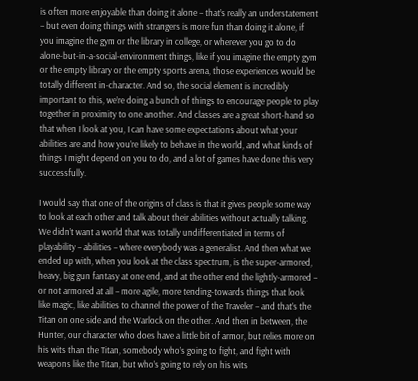is often more enjoyable than doing it alone – that’s really an understatement – but even doing things with strangers is more fun than doing it alone, if you imagine the gym or the library in college, or wherever you go to do alone-but-in-a-social-environment things, like if you imagine the empty gym or the empty library or the empty sports arena, those experiences would be totally different in-character. And so, the social element is incredibly important to this, we’re doing a bunch of things to encourage people to play together in proximity to one another. And classes are a great short-hand so that when I look at you, I can have some expectations about what your abilities are and how you’re likely to behave in the world, and what kinds of things I might depend on you to do, and a lot of games have done this very successfully.

I would say that one of the origins of class is that it gives people some way to look at each other and talk about their abilities without actually talking. We didn’t want a world that was totally undifferentiated in terms of playability – abilities – where everybody was a generalist. And then what we ended up with, when you look at the class spectrum, is the super-armored, heavy, big gun fantasy at one end, and at the other end the lightly-armored – or not armored at all – more agile, more tending-towards things that look like magic, like abilities to channel the power of the Traveler – and that’s the Titan on one side and the Warlock on the other. And then in between, the Hunter, our character who does have a little bit of armor, but relies more on his wits than the Titan, somebody who’s going to fight, and fight with weapons like the Titan, but who’s going to rely on his wits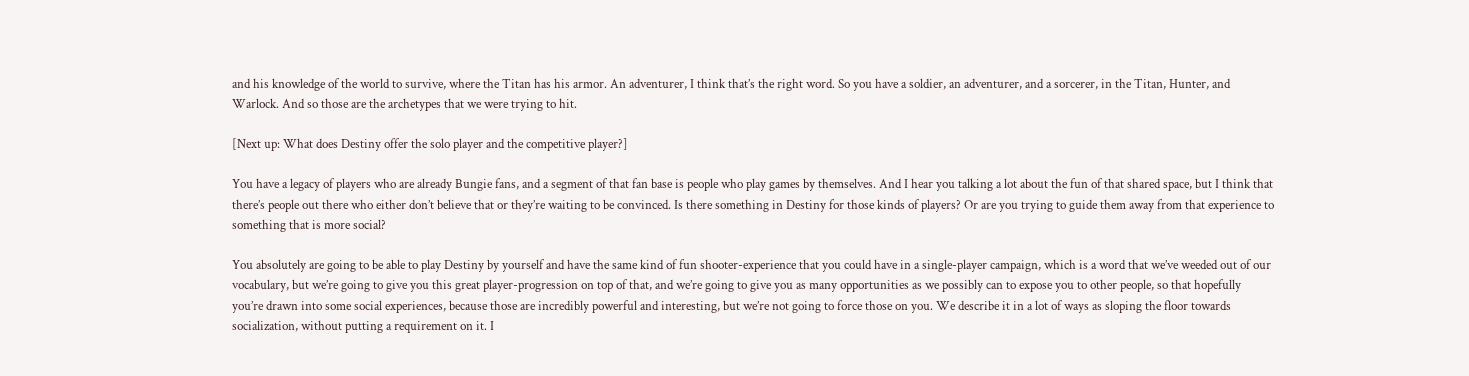and his knowledge of the world to survive, where the Titan has his armor. An adventurer, I think that’s the right word. So you have a soldier, an adventurer, and a sorcerer, in the Titan, Hunter, and Warlock. And so those are the archetypes that we were trying to hit.

[Next up: What does Destiny offer the solo player and the competitive player?]

You have a legacy of players who are already Bungie fans, and a segment of that fan base is people who play games by themselves. And I hear you talking a lot about the fun of that shared space, but I think that there’s people out there who either don’t believe that or they’re waiting to be convinced. Is there something in Destiny for those kinds of players? Or are you trying to guide them away from that experience to something that is more social?

You absolutely are going to be able to play Destiny by yourself and have the same kind of fun shooter-experience that you could have in a single-player campaign, which is a word that we’ve weeded out of our vocabulary, but we’re going to give you this great player-progression on top of that, and we’re going to give you as many opportunities as we possibly can to expose you to other people, so that hopefully you’re drawn into some social experiences, because those are incredibly powerful and interesting, but we’re not going to force those on you. We describe it in a lot of ways as sloping the floor towards socialization, without putting a requirement on it. I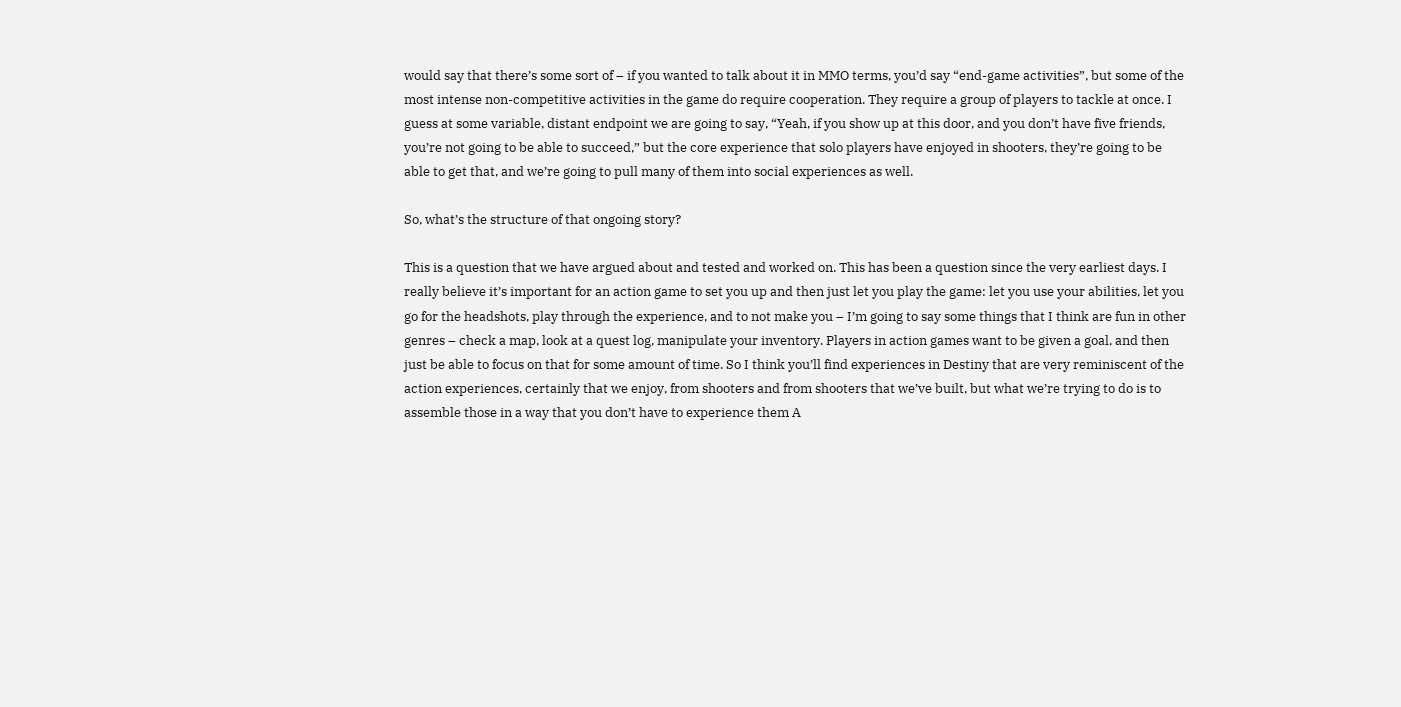would say that there’s some sort of – if you wanted to talk about it in MMO terms, you’d say “end-game activities”, but some of the most intense non-competitive activities in the game do require cooperation. They require a group of players to tackle at once. I guess at some variable, distant endpoint we are going to say, “Yeah, if you show up at this door, and you don’t have five friends, you’re not going to be able to succeed,” but the core experience that solo players have enjoyed in shooters, they’re going to be able to get that, and we’re going to pull many of them into social experiences as well.

So, what’s the structure of that ongoing story?

This is a question that we have argued about and tested and worked on. This has been a question since the very earliest days. I really believe it’s important for an action game to set you up and then just let you play the game: let you use your abilities, let you go for the headshots, play through the experience, and to not make you – I’m going to say some things that I think are fun in other genres – check a map, look at a quest log, manipulate your inventory. Players in action games want to be given a goal, and then just be able to focus on that for some amount of time. So I think you’ll find experiences in Destiny that are very reminiscent of the action experiences, certainly that we enjoy, from shooters and from shooters that we’ve built, but what we’re trying to do is to assemble those in a way that you don’t have to experience them A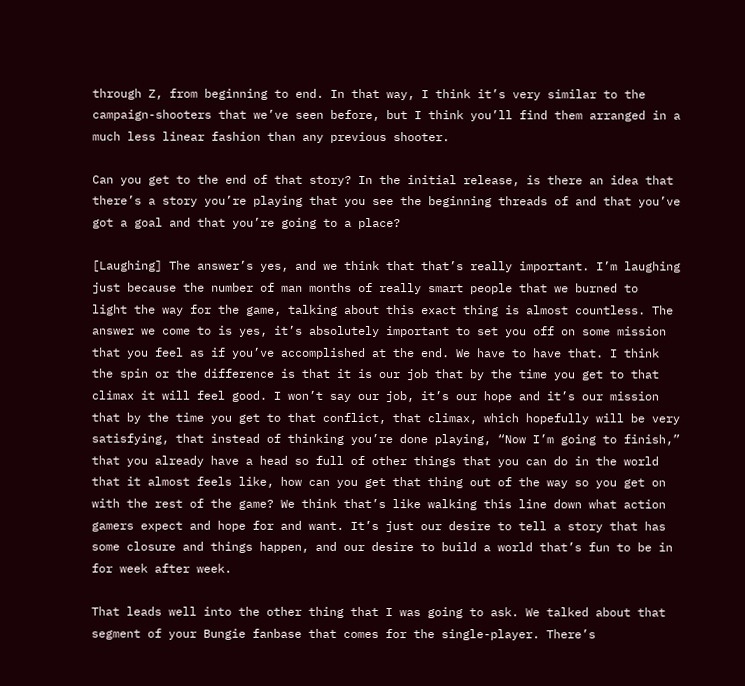through Z, from beginning to end. In that way, I think it’s very similar to the campaign-shooters that we’ve seen before, but I think you’ll find them arranged in a much less linear fashion than any previous shooter.

Can you get to the end of that story? In the initial release, is there an idea that there’s a story you’re playing that you see the beginning threads of and that you’ve got a goal and that you’re going to a place?

[Laughing] The answer’s yes, and we think that that’s really important. I’m laughing just because the number of man months of really smart people that we burned to  light the way for the game, talking about this exact thing is almost countless. The answer we come to is yes, it’s absolutely important to set you off on some mission that you feel as if you’ve accomplished at the end. We have to have that. I think the spin or the difference is that it is our job that by the time you get to that climax it will feel good. I won’t say our job, it’s our hope and it’s our mission that by the time you get to that conflict, that climax, which hopefully will be very satisfying, that instead of thinking you’re done playing, “Now I’m going to finish,” that you already have a head so full of other things that you can do in the world that it almost feels like, how can you get that thing out of the way so you get on with the rest of the game? We think that’s like walking this line down what action gamers expect and hope for and want. It’s just our desire to tell a story that has some closure and things happen, and our desire to build a world that’s fun to be in for week after week.

That leads well into the other thing that I was going to ask. We talked about that segment of your Bungie fanbase that comes for the single-player. There’s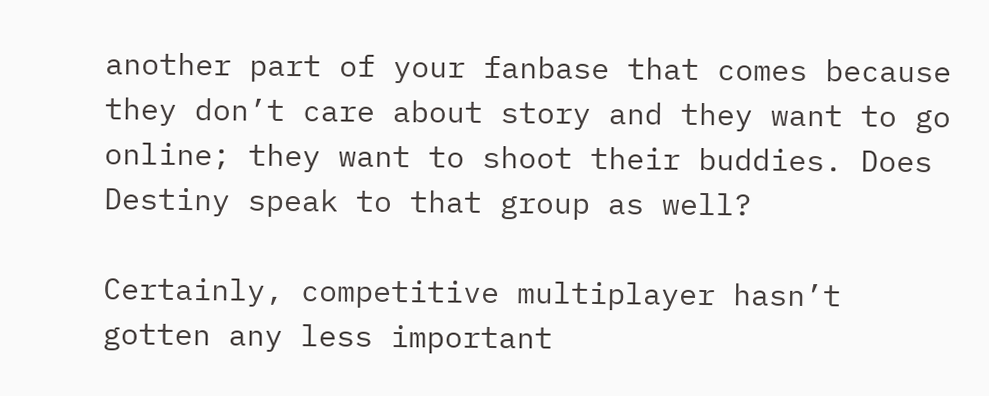another part of your fanbase that comes because they don’t care about story and they want to go online; they want to shoot their buddies. Does Destiny speak to that group as well?

Certainly, competitive multiplayer hasn’t gotten any less important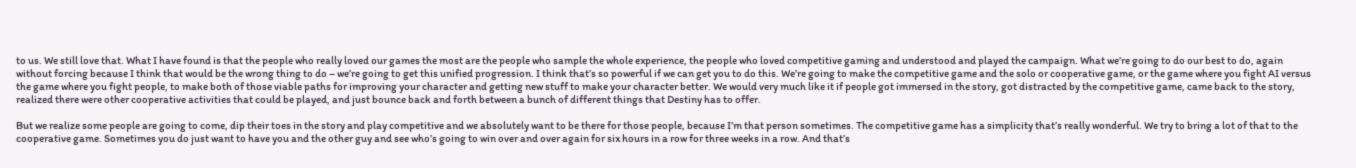to us. We still love that. What I have found is that the people who really loved our games the most are the people who sample the whole experience, the people who loved competitive gaming and understood and played the campaign. What we’re going to do our best to do, again without forcing because I think that would be the wrong thing to do – we’re going to get this unified progression. I think that’s so powerful if we can get you to do this. We’re going to make the competitive game and the solo or cooperative game, or the game where you fight AI versus the game where you fight people, to make both of those viable paths for improving your character and getting new stuff to make your character better. We would very much like it if people got immersed in the story, got distracted by the competitive game, came back to the story, realized there were other cooperative activities that could be played, and just bounce back and forth between a bunch of different things that Destiny has to offer.

But we realize some people are going to come, dip their toes in the story and play competitive and we absolutely want to be there for those people, because I’m that person sometimes. The competitive game has a simplicity that’s really wonderful. We try to bring a lot of that to the cooperative game. Sometimes you do just want to have you and the other guy and see who’s going to win over and over again for six hours in a row for three weeks in a row. And that’s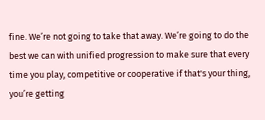fine. We’re not going to take that away. We’re going to do the best we can with unified progression to make sure that every time you play, competitive or cooperative if that's your thing, you’re getting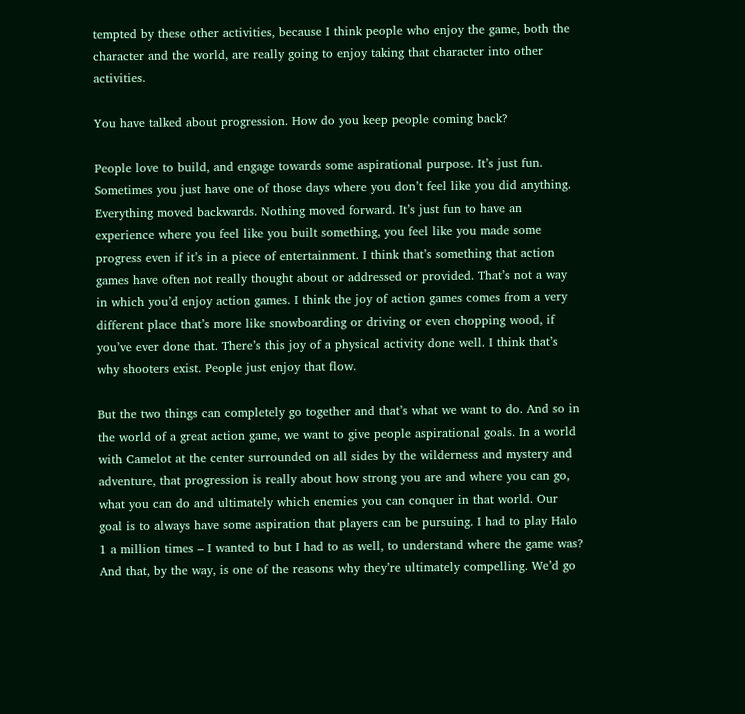tempted by these other activities, because I think people who enjoy the game, both the character and the world, are really going to enjoy taking that character into other activities.

You have talked about progression. How do you keep people coming back?

People love to build, and engage towards some aspirational purpose. It’s just fun. Sometimes you just have one of those days where you don’t feel like you did anything. Everything moved backwards. Nothing moved forward. It’s just fun to have an experience where you feel like you built something, you feel like you made some progress even if it’s in a piece of entertainment. I think that’s something that action games have often not really thought about or addressed or provided. That’s not a way in which you’d enjoy action games. I think the joy of action games comes from a very different place that’s more like snowboarding or driving or even chopping wood, if you’ve ever done that. There’s this joy of a physical activity done well. I think that’s why shooters exist. People just enjoy that flow.

But the two things can completely go together and that’s what we want to do. And so in the world of a great action game, we want to give people aspirational goals. In a world with Camelot at the center surrounded on all sides by the wilderness and mystery and adventure, that progression is really about how strong you are and where you can go, what you can do and ultimately which enemies you can conquer in that world. Our goal is to always have some aspiration that players can be pursuing. I had to play Halo 1 a million times – I wanted to but I had to as well, to understand where the game was? And that, by the way, is one of the reasons why they’re ultimately compelling. We’d go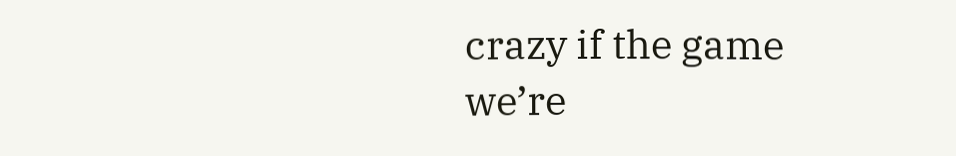crazy if the game we’re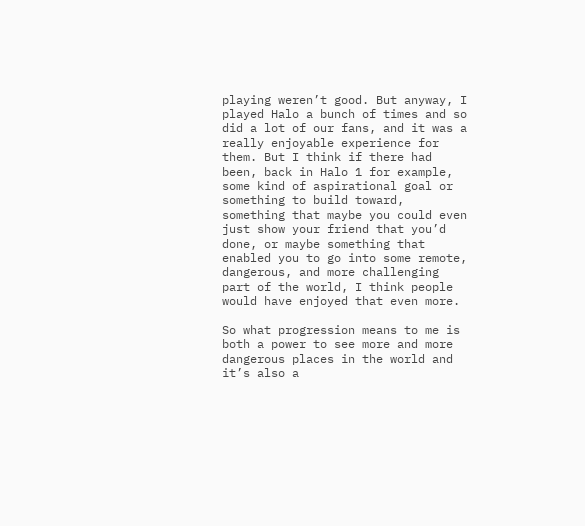playing weren’t good. But anyway, I played Halo a bunch of times and so did a lot of our fans, and it was a really enjoyable experience for them. But I think if there had been, back in Halo 1 for example, some kind of aspirational goal or something to build toward, something that maybe you could even just show your friend that you’d done, or maybe something that enabled you to go into some remote, dangerous, and more challenging part of the world, I think people would have enjoyed that even more.

So what progression means to me is both a power to see more and more dangerous places in the world and it’s also a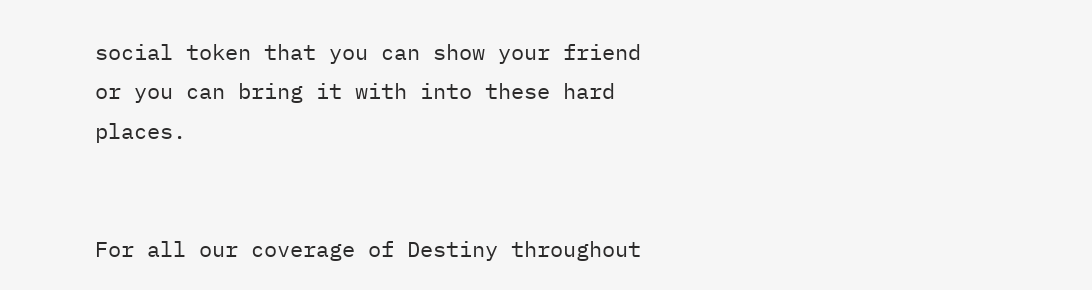social token that you can show your friend or you can bring it with into these hard places.


For all our coverage of Destiny throughout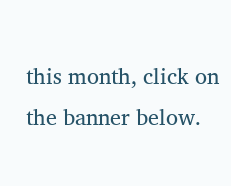this month, click on the banner below.